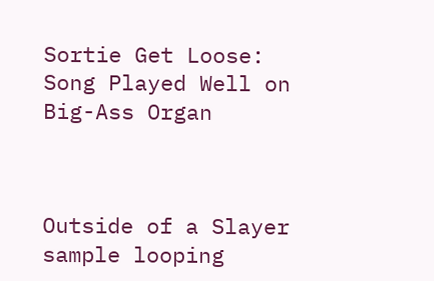Sortie Get Loose: Song Played Well on Big-Ass Organ



Outside of a Slayer sample looping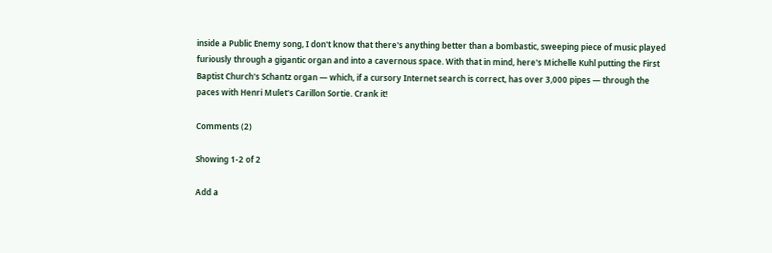inside a Public Enemy song, I don't know that there's anything better than a bombastic, sweeping piece of music played furiously through a gigantic organ and into a cavernous space. With that in mind, here's Michelle Kuhl putting the First Baptist Church's Schantz organ — which, if a cursory Internet search is correct, has over 3,000 pipes — through the paces with Henri Mulet's Carillon Sortie. Crank it!

Comments (2)

Showing 1-2 of 2

Add a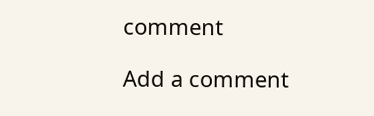comment

Add a comment